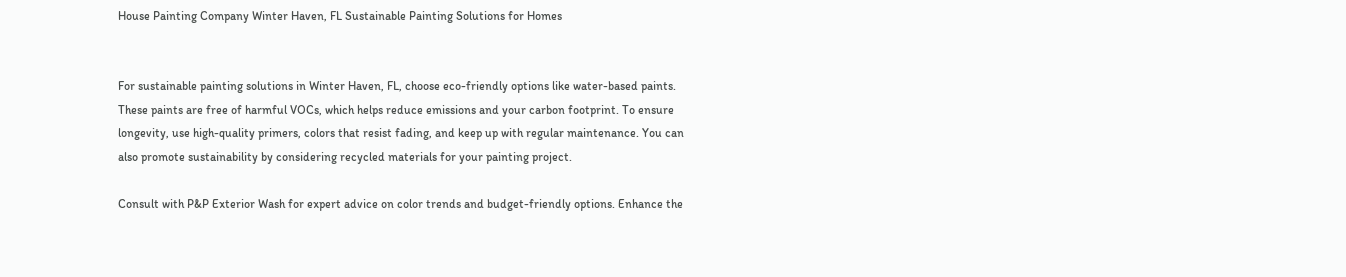House Painting Company Winter Haven, FL Sustainable Painting Solutions for Homes


For sustainable painting solutions in Winter Haven, FL, choose eco-friendly options like water-based paints. These paints are free of harmful VOCs, which helps reduce emissions and your carbon footprint. To ensure longevity, use high-quality primers, colors that resist fading, and keep up with regular maintenance. You can also promote sustainability by considering recycled materials for your painting project.

Consult with P&P Exterior Wash for expert advice on color trends and budget-friendly options. Enhance the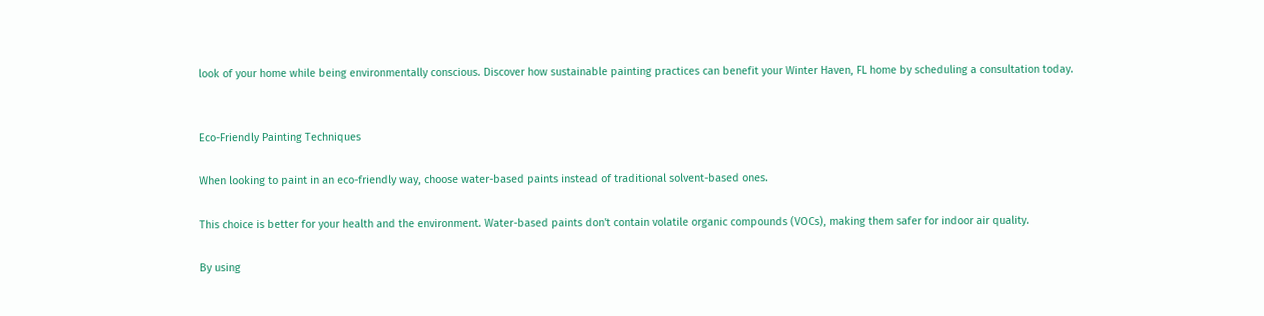look of your home while being environmentally conscious. Discover how sustainable painting practices can benefit your Winter Haven, FL home by scheduling a consultation today.


Eco-Friendly Painting Techniques

When looking to paint in an eco-friendly way, choose water-based paints instead of traditional solvent-based ones.

This choice is better for your health and the environment. Water-based paints don't contain volatile organic compounds (VOCs), making them safer for indoor air quality.

By using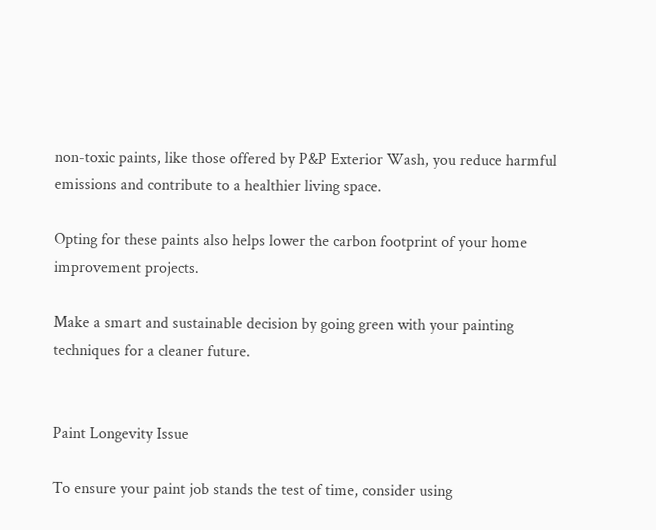non-toxic paints, like those offered by P&P Exterior Wash, you reduce harmful emissions and contribute to a healthier living space.

Opting for these paints also helps lower the carbon footprint of your home improvement projects.

Make a smart and sustainable decision by going green with your painting techniques for a cleaner future.


Paint Longevity Issue

To ensure your paint job stands the test of time, consider using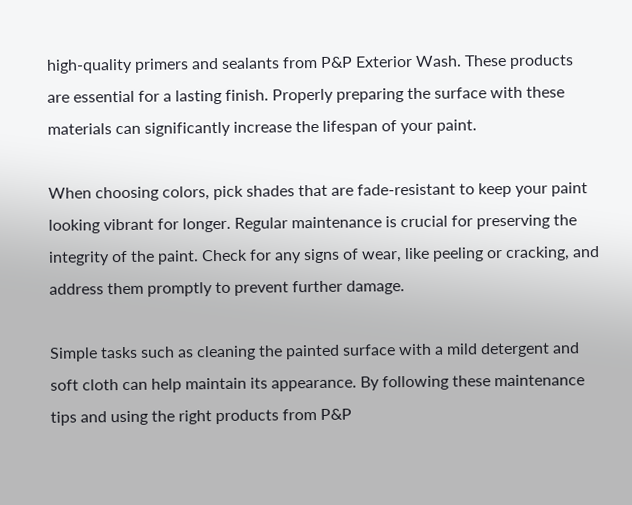high-quality primers and sealants from P&P Exterior Wash. These products are essential for a lasting finish. Properly preparing the surface with these materials can significantly increase the lifespan of your paint.

When choosing colors, pick shades that are fade-resistant to keep your paint looking vibrant for longer. Regular maintenance is crucial for preserving the integrity of the paint. Check for any signs of wear, like peeling or cracking, and address them promptly to prevent further damage.

Simple tasks such as cleaning the painted surface with a mild detergent and soft cloth can help maintain its appearance. By following these maintenance tips and using the right products from P&P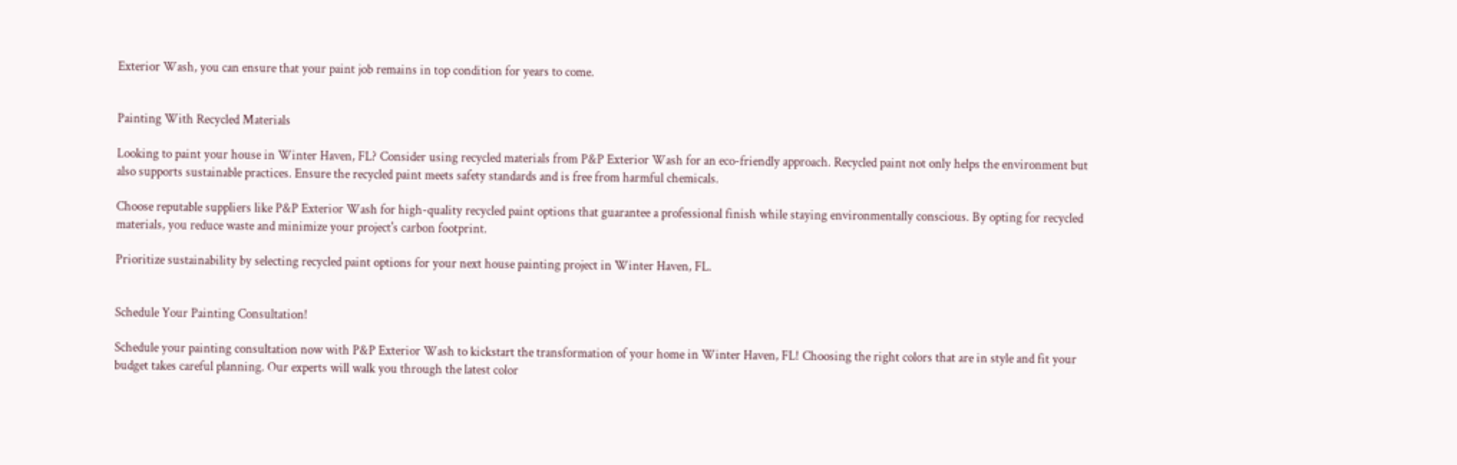Exterior Wash, you can ensure that your paint job remains in top condition for years to come.


Painting With Recycled Materials

Looking to paint your house in Winter Haven, FL? Consider using recycled materials from P&P Exterior Wash for an eco-friendly approach. Recycled paint not only helps the environment but also supports sustainable practices. Ensure the recycled paint meets safety standards and is free from harmful chemicals.

Choose reputable suppliers like P&P Exterior Wash for high-quality recycled paint options that guarantee a professional finish while staying environmentally conscious. By opting for recycled materials, you reduce waste and minimize your project's carbon footprint.

Prioritize sustainability by selecting recycled paint options for your next house painting project in Winter Haven, FL.


Schedule Your Painting Consultation!

Schedule your painting consultation now with P&P Exterior Wash to kickstart the transformation of your home in Winter Haven, FL! Choosing the right colors that are in style and fit your budget takes careful planning. Our experts will walk you through the latest color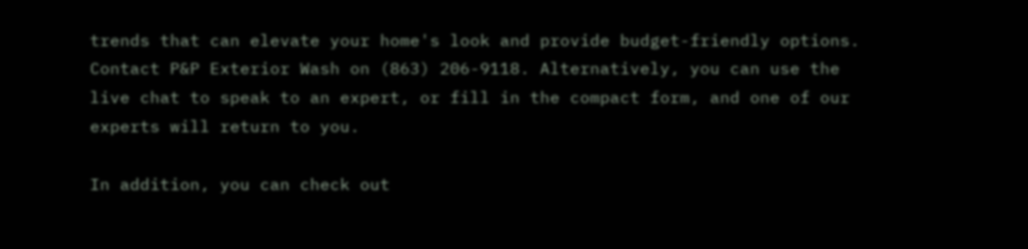trends that can elevate your home's look and provide budget-friendly options. Contact P&P Exterior Wash on (863) 206-9118. Alternatively, you can use the live chat to speak to an expert, or fill in the compact form, and one of our experts will return to you.

In addition, you can check out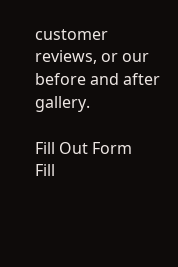customer reviews, or our before and after gallery.

Fill Out Form
Fill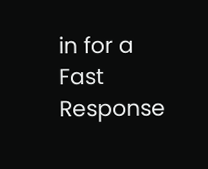in for a Fast Response